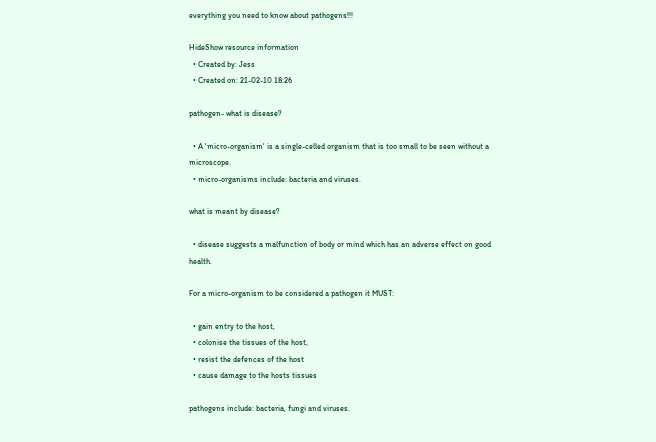everything you need to know about pathogens!!!

HideShow resource information
  • Created by: Jess
  • Created on: 21-02-10 18:26

pathogen- what is disease?

  • A 'micro-organism' is a single-celled organism that is too small to be seen without a microscope.
  • micro-organisms include: bacteria and viruses.

what is meant by disease?

  • disease suggests a malfunction of body or mind which has an adverse effect on good health.

For a micro-organism to be considered a pathogen it MUST:

  • gain entry to the host,
  • colonise the tissues of the host,
  • resist the defences of the host
  • cause damage to the hosts tissues

pathogens include: bacteria, fungi and viruses.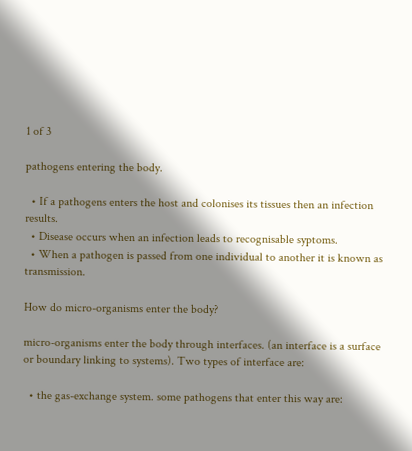1 of 3

pathogens entering the body.

  • If a pathogens enters the host and colonises its tissues then an infection results.
  • Disease occurs when an infection leads to recognisable syptoms.
  • When a pathogen is passed from one individual to another it is known as transmission.

How do micro-organisms enter the body?

micro-organisms enter the body through interfaces. (an interface is a surface or boundary linking to systems). Two types of interface are:

  • the gas-exchange system. some pathogens that enter this way are: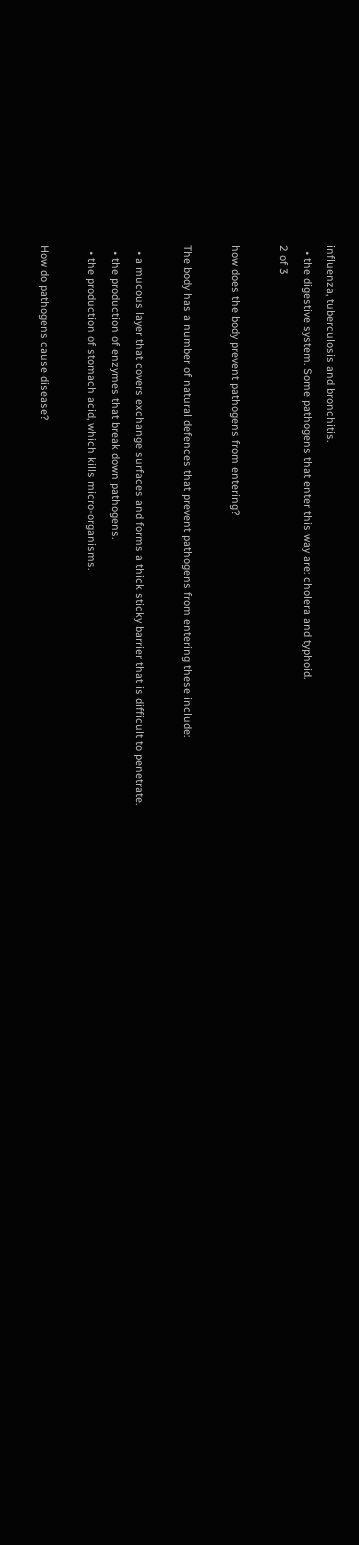influenza, tuberculosis and bronchitis.
  • the digestive system. Some pathogens that enter this way are: cholera and typhoid.
2 of 3

how does the body prevent pathogens from entering?

The body has a number of natural defences that prevent pathogens from entering these include:

  • a mucous layer that covers exchange surfaces and forms a thick sticky barrier that is difficult to penetrate.
  • the production of enzymes that break down pathogens.
  • the production of stomach acid, which kills micro-organisms.

How do pathogens cause disease?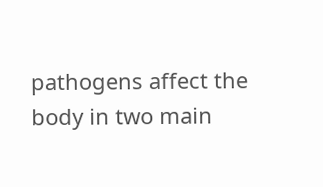pathogens affect the body in two main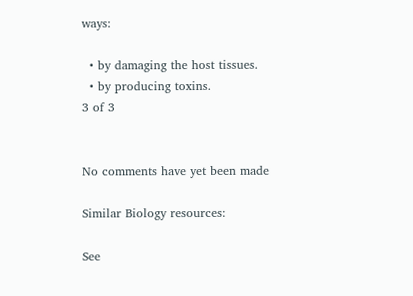ways:

  • by damaging the host tissues.
  • by producing toxins.
3 of 3


No comments have yet been made

Similar Biology resources:

See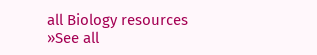all Biology resources »See all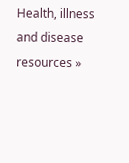Health, illness and disease resources »